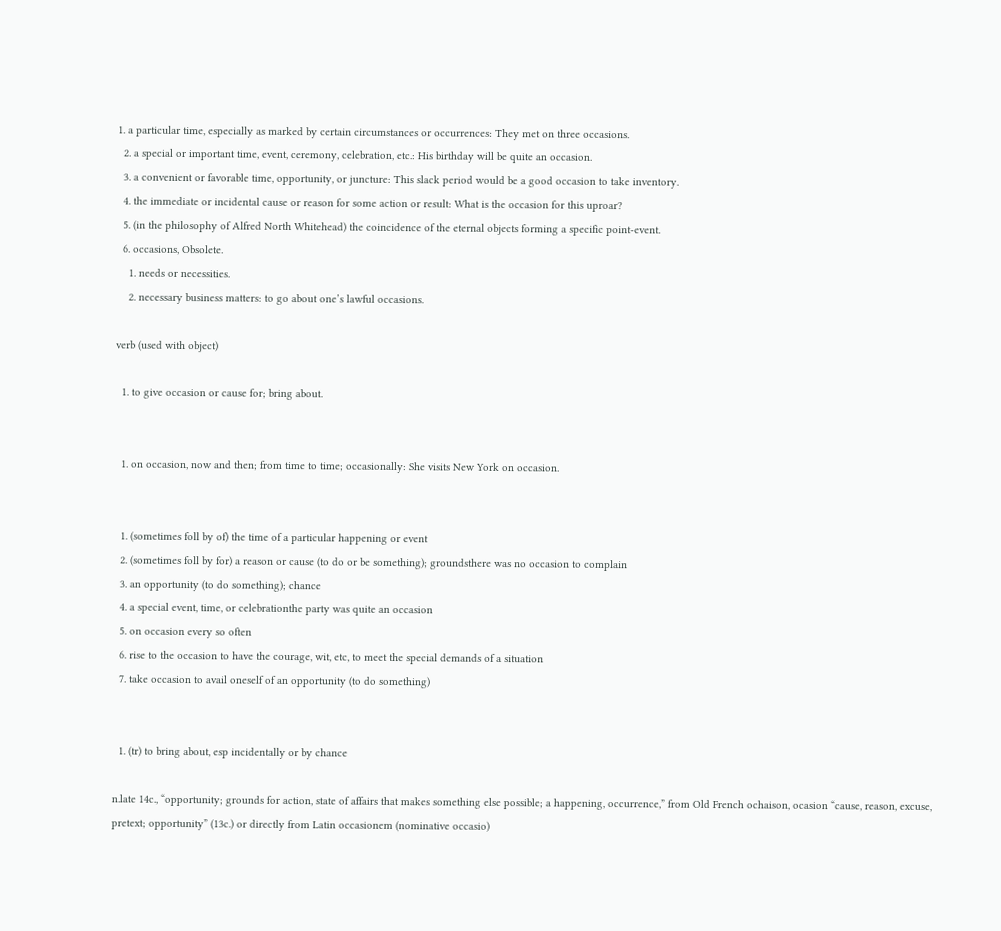1. a particular time, especially as marked by certain circumstances or occurrences: They met on three occasions.
  2. a special or important time, event, ceremony, celebration, etc.: His birthday will be quite an occasion.
  3. a convenient or favorable time, opportunity, or juncture: This slack period would be a good occasion to take inventory.
  4. the immediate or incidental cause or reason for some action or result: What is the occasion for this uproar?
  5. (in the philosophy of Alfred North Whitehead) the coincidence of the eternal objects forming a specific point-event.
  6. occasions, Obsolete.
    1. needs or necessities.
    2. necessary business matters: to go about one’s lawful occasions.

verb (used with object)

  1. to give occasion or cause for; bring about.


  1. on occasion, now and then; from time to time; occasionally: She visits New York on occasion.


  1. (sometimes foll by of) the time of a particular happening or event
  2. (sometimes foll by for) a reason or cause (to do or be something); groundsthere was no occasion to complain
  3. an opportunity (to do something); chance
  4. a special event, time, or celebrationthe party was quite an occasion
  5. on occasion every so often
  6. rise to the occasion to have the courage, wit, etc, to meet the special demands of a situation
  7. take occasion to avail oneself of an opportunity (to do something)


  1. (tr) to bring about, esp incidentally or by chance

n.late 14c., “opportunity; grounds for action, state of affairs that makes something else possible; a happening, occurrence,” from Old French ochaison, ocasion “cause, reason, excuse, pretext; opportunity” (13c.) or directly from Latin occasionem (nominative occasio)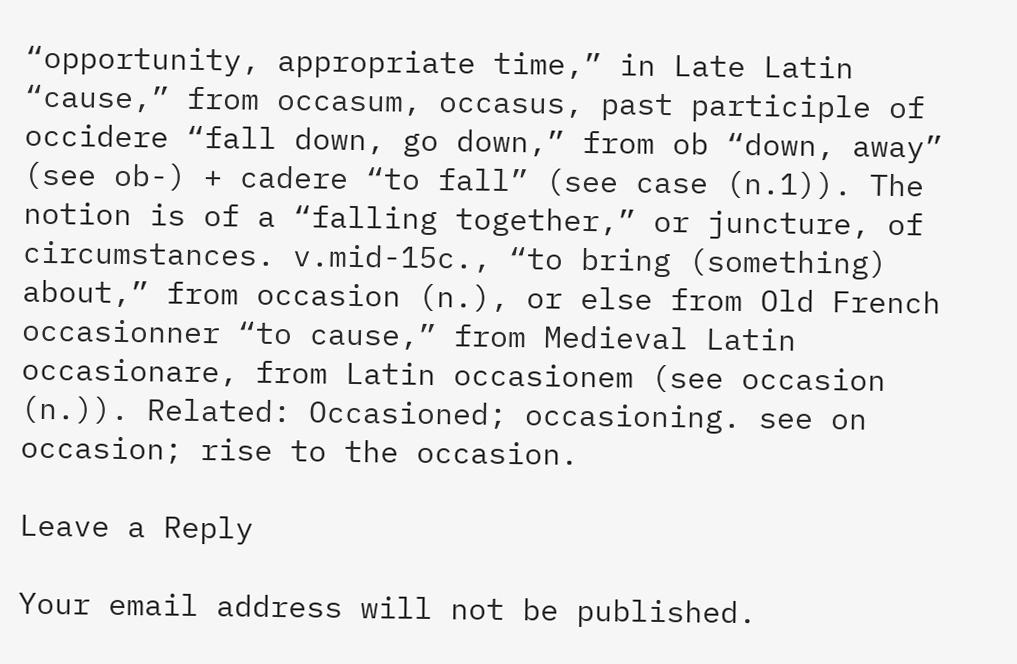“opportunity, appropriate time,” in Late Latin “cause,” from occasum, occasus, past participle of occidere “fall down, go down,” from ob “down, away” (see ob-) + cadere “to fall” (see case (n.1)). The notion is of a “falling together,” or juncture, of circumstances. v.mid-15c., “to bring (something) about,” from occasion (n.), or else from Old French occasionner “to cause,” from Medieval Latin occasionare, from Latin occasionem (see occasion (n.)). Related: Occasioned; occasioning. see on occasion; rise to the occasion.

Leave a Reply

Your email address will not be published.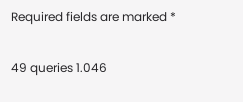Required fields are marked *

49 queries 1.046